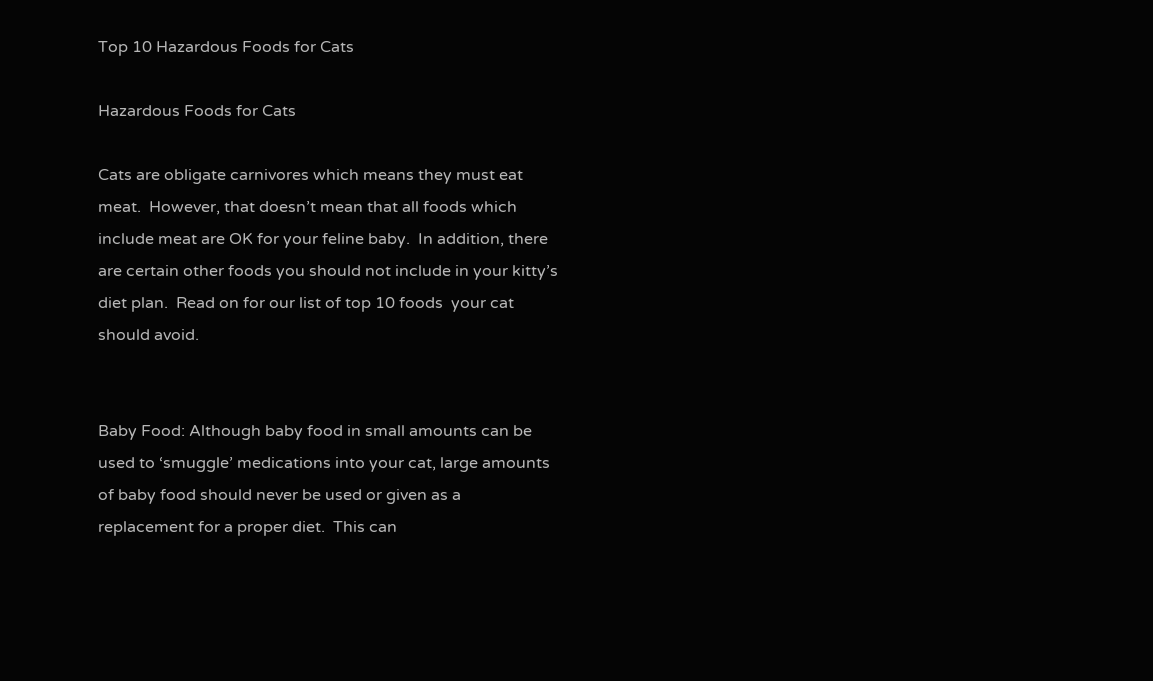Top 10 Hazardous Foods for Cats

Hazardous Foods for Cats

Cats are obligate carnivores which means they must eat meat.  However, that doesn’t mean that all foods which include meat are OK for your feline baby.  In addition, there are certain other foods you should not include in your kitty’s diet plan.  Read on for our list of top 10 foods  your cat should avoid.


Baby Food: Although baby food in small amounts can be used to ‘smuggle’ medications into your cat, large amounts of baby food should never be used or given as a replacement for a proper diet.  This can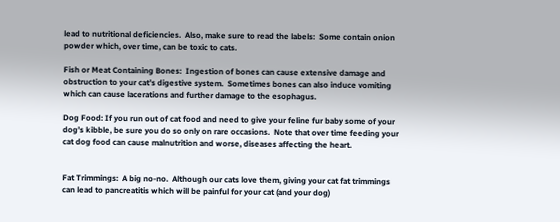lead to nutritional deficiencies.  Also, make sure to read the labels:  Some contain onion powder which, over time, can be toxic to cats.

Fish or Meat Containing Bones:  Ingestion of bones can cause extensive damage and obstruction to your cat’s digestive system.  Sometimes bones can also induce vomiting which can cause lacerations and further damage to the esophagus.

Dog Food: If you run out of cat food and need to give your feline fur baby some of your dog’s kibble, be sure you do so only on rare occasions.  Note that over time feeding your cat dog food can cause malnutrition and worse, diseases affecting the heart.


Fat Trimmings:  A big no-no.  Although our cats love them, giving your cat fat trimmings can lead to pancreatitis which will be painful for your cat (and your dog)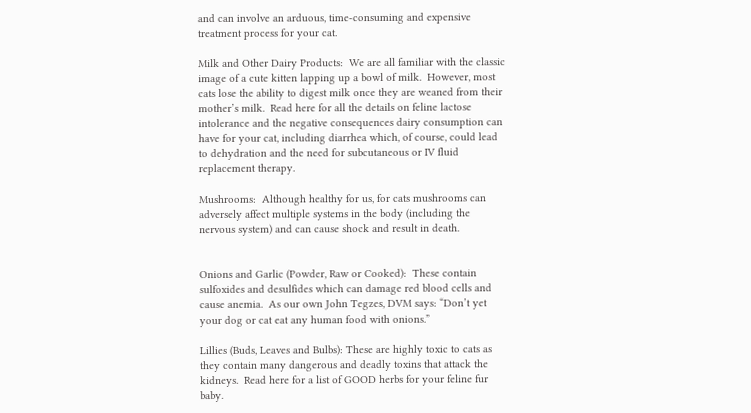and can involve an arduous, time-consuming and expensive treatment process for your cat.

Milk and Other Dairy Products:  We are all familiar with the classic image of a cute kitten lapping up a bowl of milk.  However, most cats lose the ability to digest milk once they are weaned from their mother’s milk.  Read here for all the details on feline lactose intolerance and the negative consequences dairy consumption can have for your cat, including diarrhea which, of course, could lead to dehydration and the need for subcutaneous or IV fluid replacement therapy.

Mushrooms:  Although healthy for us, for cats mushrooms can adversely affect multiple systems in the body (including the nervous system) and can cause shock and result in death.


Onions and Garlic (Powder, Raw or Cooked):  These contain sulfoxides and desulfides which can damage red blood cells and cause anemia.  As our own John Tegzes, DVM says: “Don’t yet your dog or cat eat any human food with onions.”

Lillies (Buds, Leaves and Bulbs): These are highly toxic to cats as they contain many dangerous and deadly toxins that attack the kidneys.  Read here for a list of GOOD herbs for your feline fur baby.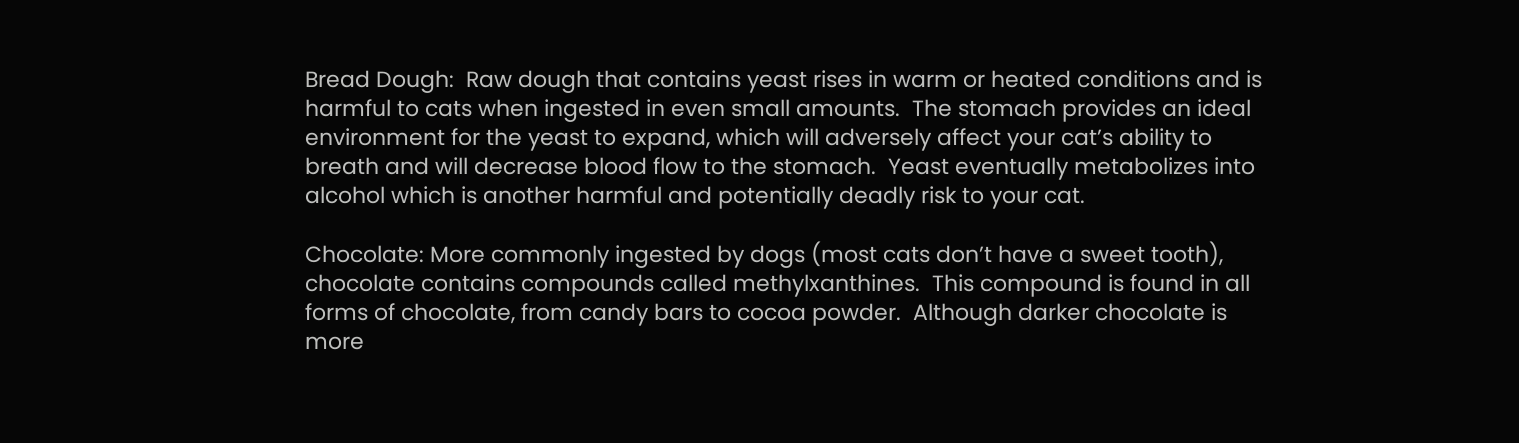Bread Dough:  Raw dough that contains yeast rises in warm or heated conditions and is harmful to cats when ingested in even small amounts.  The stomach provides an ideal environment for the yeast to expand, which will adversely affect your cat’s ability to breath and will decrease blood flow to the stomach.  Yeast eventually metabolizes into alcohol which is another harmful and potentially deadly risk to your cat.

Chocolate: More commonly ingested by dogs (most cats don’t have a sweet tooth), chocolate contains compounds called methylxanthines.  This compound is found in all forms of chocolate, from candy bars to cocoa powder.  Although darker chocolate is more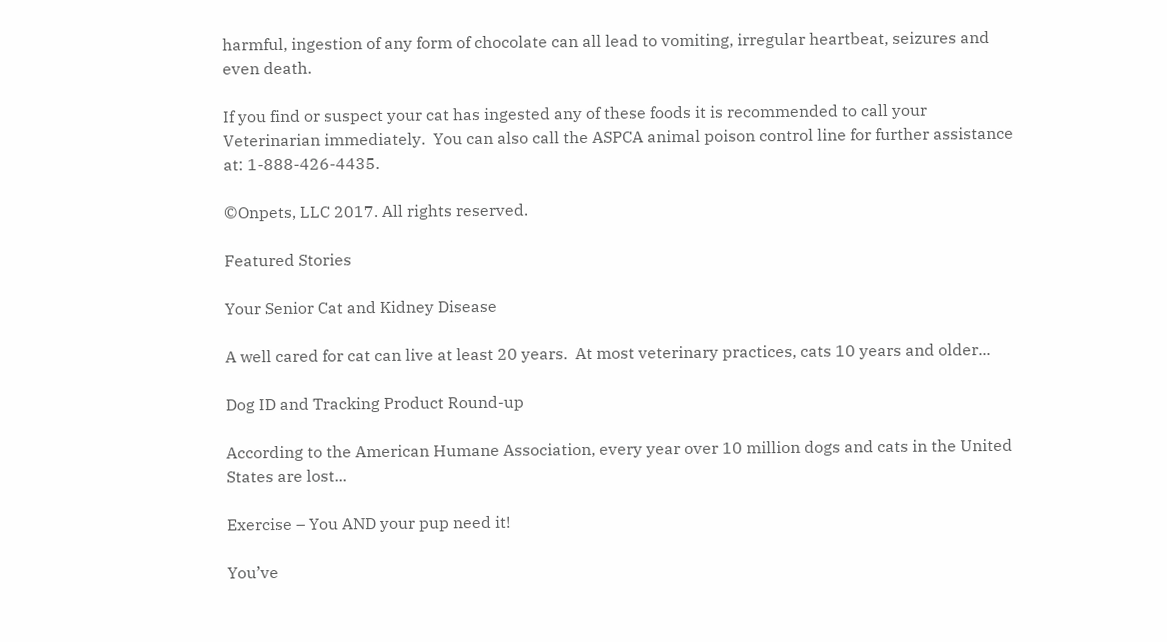harmful, ingestion of any form of chocolate can all lead to vomiting, irregular heartbeat, seizures and even death.

If you find or suspect your cat has ingested any of these foods it is recommended to call your Veterinarian immediately.  You can also call the ASPCA animal poison control line for further assistance at: 1-888-426-4435.

©Onpets, LLC 2017. All rights reserved.

Featured Stories

Your Senior Cat and Kidney Disease

A well cared for cat can live at least 20 years.  At most veterinary practices, cats 10 years and older...

Dog ID and Tracking Product Round-up

According to the American Humane Association, every year over 10 million dogs and cats in the United States are lost...

Exercise – You AND your pup need it!

You’ve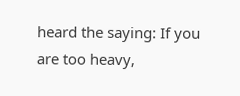heard the saying: If you are too heavy,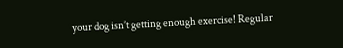your dog isn’t getting enough exercise! Regular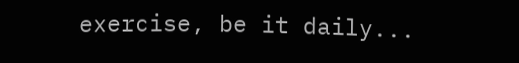exercise, be it daily...